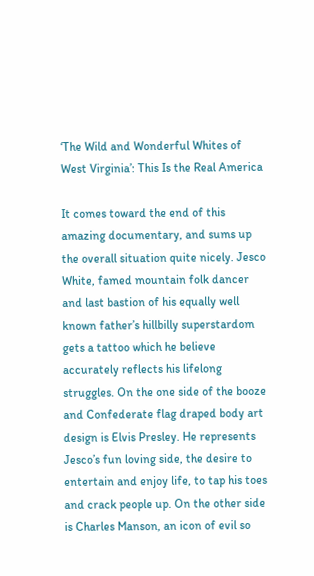‘The Wild and Wonderful Whites of West Virginia’: This Is the Real America

It comes toward the end of this amazing documentary, and sums up the overall situation quite nicely. Jesco White, famed mountain folk dancer and last bastion of his equally well known father’s hillbilly superstardom gets a tattoo which he believe accurately reflects his lifelong struggles. On the one side of the booze and Confederate flag draped body art design is Elvis Presley. He represents Jesco’s fun loving side, the desire to entertain and enjoy life, to tap his toes and crack people up. On the other side is Charles Manson, an icon of evil so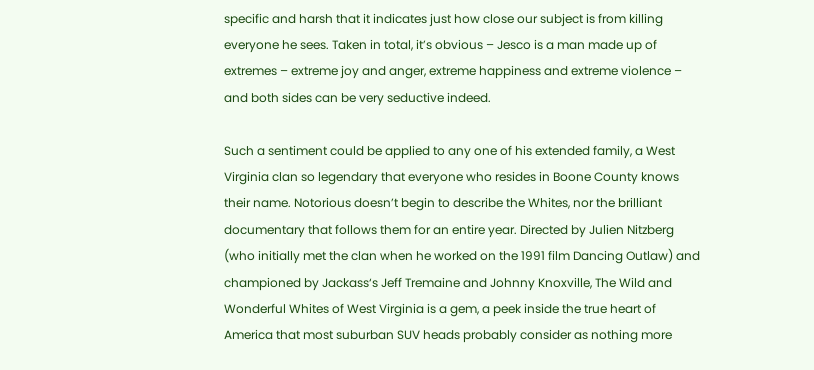specific and harsh that it indicates just how close our subject is from killing everyone he sees. Taken in total, it’s obvious – Jesco is a man made up of extremes – extreme joy and anger, extreme happiness and extreme violence – and both sides can be very seductive indeed.

Such a sentiment could be applied to any one of his extended family, a West Virginia clan so legendary that everyone who resides in Boone County knows their name. Notorious doesn’t begin to describe the Whites, nor the brilliant documentary that follows them for an entire year. Directed by Julien Nitzberg (who initially met the clan when he worked on the 1991 film Dancing Outlaw) and championed by Jackass‘s Jeff Tremaine and Johnny Knoxville, The Wild and Wonderful Whites of West Virginia is a gem, a peek inside the true heart of America that most suburban SUV heads probably consider as nothing more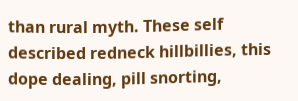than rural myth. These self described redneck hillbillies, this dope dealing, pill snorting,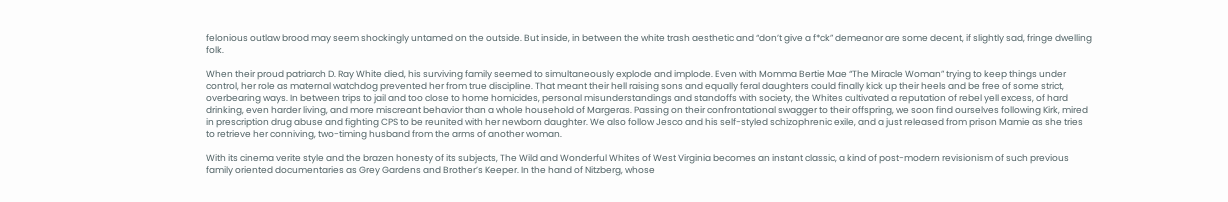felonious outlaw brood may seem shockingly untamed on the outside. But inside, in between the white trash aesthetic and “don’t give a f*ck” demeanor are some decent, if slightly sad, fringe dwelling folk.

When their proud patriarch D. Ray White died, his surviving family seemed to simultaneously explode and implode. Even with Momma Bertie Mae “The Miracle Woman” trying to keep things under control, her role as maternal watchdog prevented her from true discipline. That meant their hell raising sons and equally feral daughters could finally kick up their heels and be free of some strict, overbearing ways. In between trips to jail and too close to home homicides, personal misunderstandings and standoffs with society, the Whites cultivated a reputation of rebel yell excess, of hard drinking, even harder living, and more miscreant behavior than a whole household of Margeras. Passing on their confrontational swagger to their offspring, we soon find ourselves following Kirk, mired in prescription drug abuse and fighting CPS to be reunited with her newborn daughter. We also follow Jesco and his self-styled schizophrenic exile, and a just released from prison Mamie as she tries to retrieve her conniving, two-timing husband from the arms of another woman.

With its cinema verite style and the brazen honesty of its subjects, The Wild and Wonderful Whites of West Virginia becomes an instant classic, a kind of post-modern revisionism of such previous family oriented documentaries as Grey Gardens and Brother’s Keeper. In the hand of Nitzberg, whose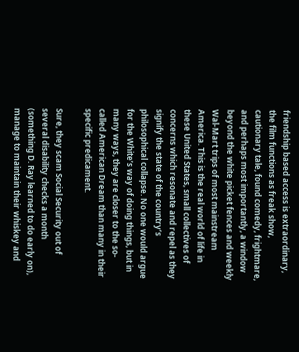friendship based access is extraordinary, the film functions as freak show, cautionary tale, found comedy, frightmare, and perhaps most importantly, a window beyond the white picket fences and weekly Wal-Mart trips of most mainstream America. This is the real world of life in these United States, small collectives of concerns which resonate and repel as they signify the state of the country’s philosophical collapse. No one would argue for the White’s way of doing things, but in many ways, they are closer to the so-called American Dream than many in their specific predicament.

Sure, they scam Social Security out of several disability checks a month (something D. Ray learned to do early on), manage to maintain their whiskey and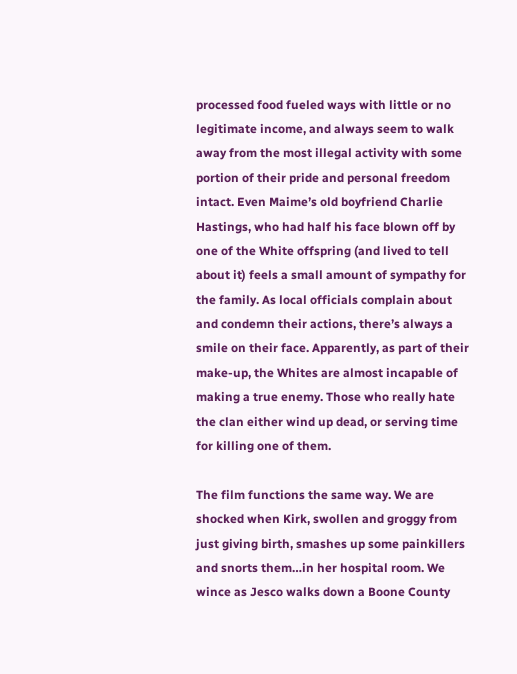processed food fueled ways with little or no legitimate income, and always seem to walk away from the most illegal activity with some portion of their pride and personal freedom intact. Even Maime’s old boyfriend Charlie Hastings, who had half his face blown off by one of the White offspring (and lived to tell about it) feels a small amount of sympathy for the family. As local officials complain about and condemn their actions, there’s always a smile on their face. Apparently, as part of their make-up, the Whites are almost incapable of making a true enemy. Those who really hate the clan either wind up dead, or serving time for killing one of them.

The film functions the same way. We are shocked when Kirk, swollen and groggy from just giving birth, smashes up some painkillers and snorts them…in her hospital room. We wince as Jesco walks down a Boone County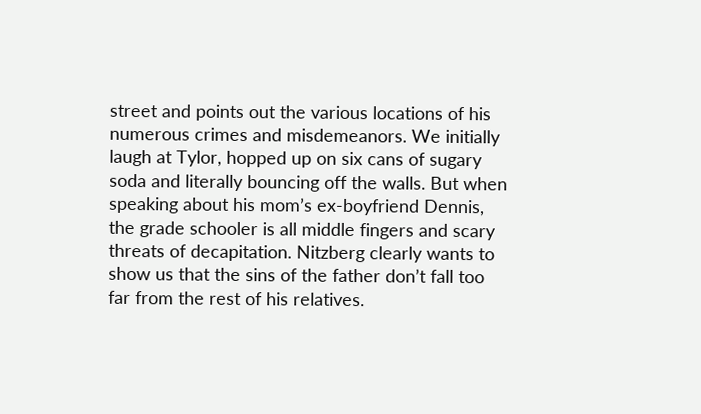street and points out the various locations of his numerous crimes and misdemeanors. We initially laugh at Tylor, hopped up on six cans of sugary soda and literally bouncing off the walls. But when speaking about his mom’s ex-boyfriend Dennis, the grade schooler is all middle fingers and scary threats of decapitation. Nitzberg clearly wants to show us that the sins of the father don’t fall too far from the rest of his relatives.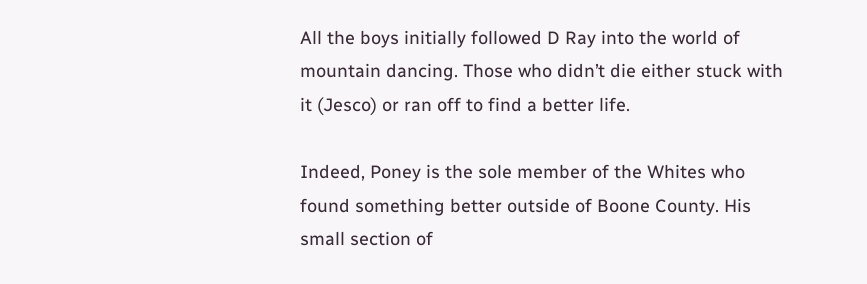All the boys initially followed D Ray into the world of mountain dancing. Those who didn’t die either stuck with it (Jesco) or ran off to find a better life.

Indeed, Poney is the sole member of the Whites who found something better outside of Boone County. His small section of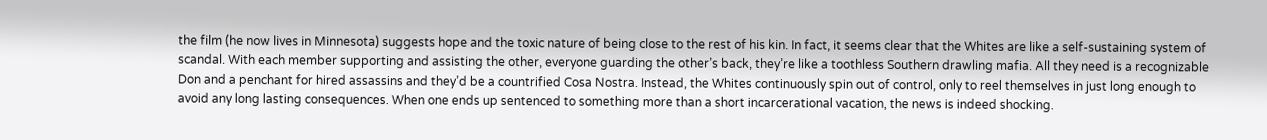the film (he now lives in Minnesota) suggests hope and the toxic nature of being close to the rest of his kin. In fact, it seems clear that the Whites are like a self-sustaining system of scandal. With each member supporting and assisting the other, everyone guarding the other’s back, they’re like a toothless Southern drawling mafia. All they need is a recognizable Don and a penchant for hired assassins and they’d be a countrified Cosa Nostra. Instead, the Whites continuously spin out of control, only to reel themselves in just long enough to avoid any long lasting consequences. When one ends up sentenced to something more than a short incarcerational vacation, the news is indeed shocking.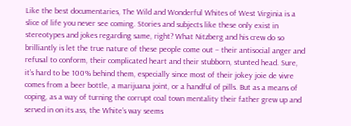Like the best documentaries, The Wild and Wonderful Whites of West Virginia is a slice of life you never see coming. Stories and subjects like these only exist in stereotypes and jokes regarding same, right? What Nitzberg and his crew do so brilliantly is let the true nature of these people come out – their antisocial anger and refusal to conform, their complicated heart and their stubborn, stunted head. Sure, it’s hard to be 100% behind them, especially since most of their jokey joie de vivre comes from a beer bottle, a marijuana joint, or a handful of pills. But as a means of coping, as a way of turning the corrupt coal town mentality their father grew up and served in on its ass, the White’s way seems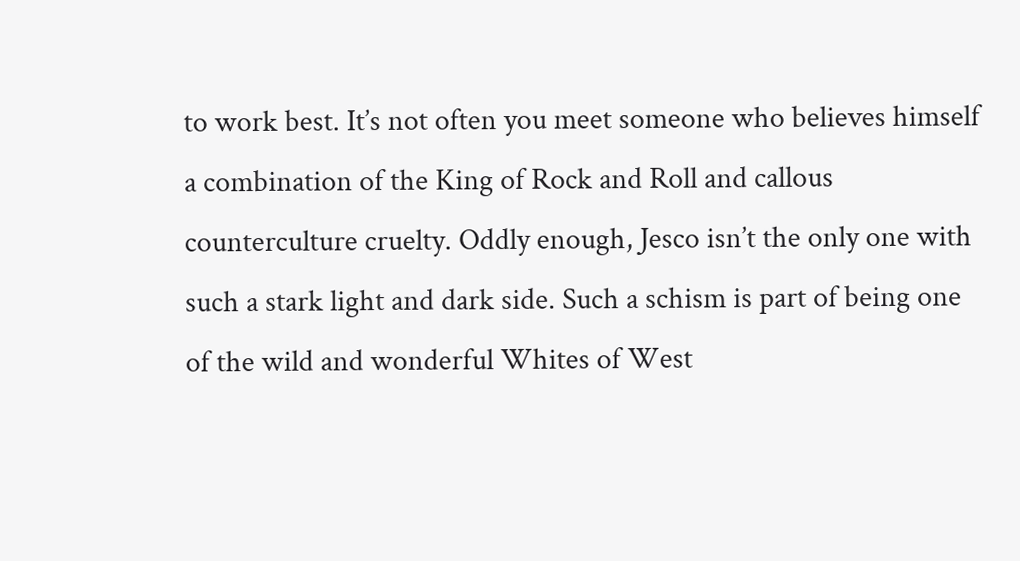to work best. It’s not often you meet someone who believes himself a combination of the King of Rock and Roll and callous counterculture cruelty. Oddly enough, Jesco isn’t the only one with such a stark light and dark side. Such a schism is part of being one of the wild and wonderful Whites of West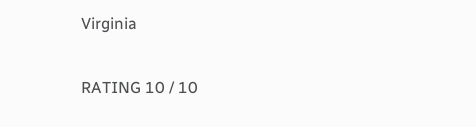Virginia

RATING 10 / 10